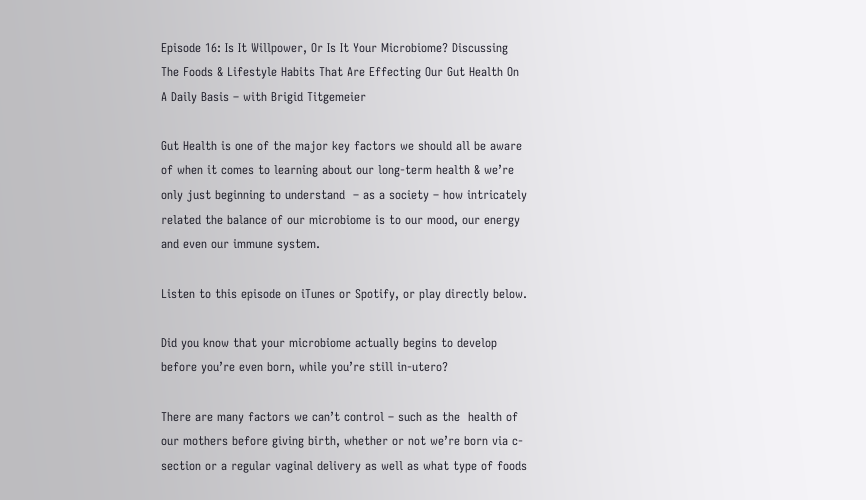Episode 16: Is It Willpower, Or Is It Your Microbiome? Discussing The Foods & Lifestyle Habits That Are Effecting Our Gut Health On A Daily Basis – with Brigid Titgemeier

Gut Health is one of the major key factors we should all be aware of when it comes to learning about our long-term health & we’re only just beginning to understand  – as a society – how intricately related the balance of our microbiome is to our mood, our energy and even our immune system.

Listen to this episode on iTunes or Spotify, or play directly below.

Did you know that your microbiome actually begins to develop before you’re even born, while you’re still in-utero?

There are many factors we can’t control – such as the  health of our mothers before giving birth, whether or not we’re born via c-section or a regular vaginal delivery as well as what type of foods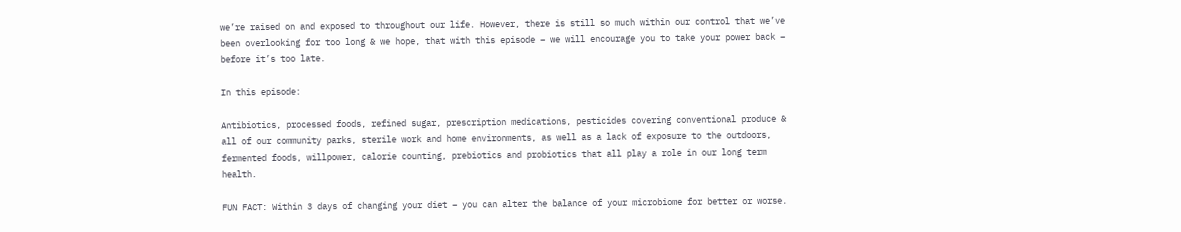we’re raised on and exposed to throughout our life. However, there is still so much within our control that we’ve been overlooking for too long & we hope, that with this episode – we will encourage you to take your power back – before it’s too late.

In this episode:

Antibiotics, processed foods, refined sugar, prescription medications, pesticides covering conventional produce & all of our community parks, sterile work and home environments, as well as a lack of exposure to the outdoors, fermented foods, willpower, calorie counting, prebiotics and probiotics that all play a role in our long term health.

FUN FACT: Within 3 days of changing your diet – you can alter the balance of your microbiome for better or worse.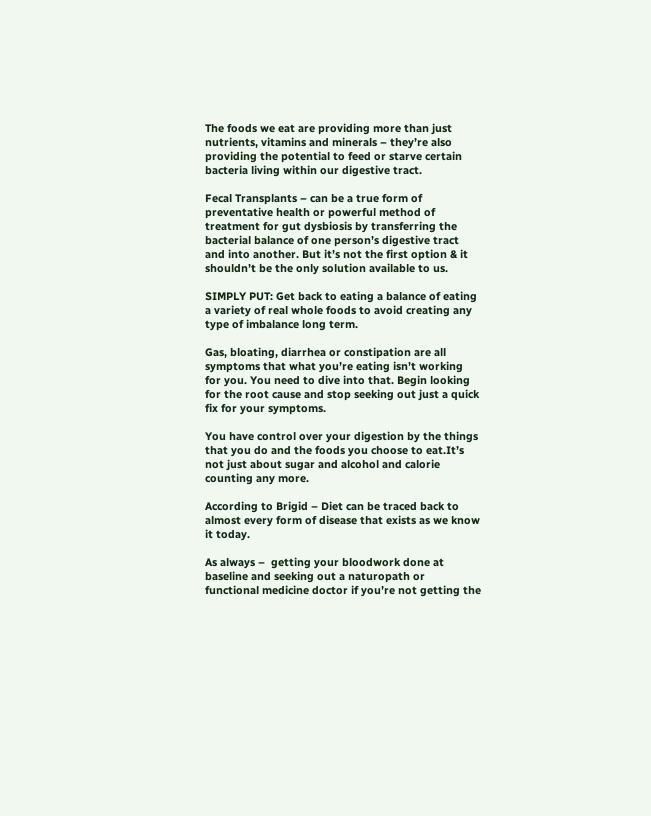The foods we eat are providing more than just nutrients, vitamins and minerals – they’re also providing the potential to feed or starve certain bacteria living within our digestive tract.

Fecal Transplants – can be a true form of preventative health or powerful method of treatment for gut dysbiosis by transferring the bacterial balance of one person’s digestive tract and into another. But it’s not the first option & it shouldn’t be the only solution available to us.

SIMPLY PUT: Get back to eating a balance of eating a variety of real whole foods to avoid creating any type of imbalance long term.

Gas, bloating, diarrhea or constipation are all symptoms that what you’re eating isn’t working for you. You need to dive into that. Begin looking for the root cause and stop seeking out just a quick fix for your symptoms.

You have control over your digestion by the things that you do and the foods you choose to eat.It’s not just about sugar and alcohol and calorie counting any more.

According to Brigid – Diet can be traced back to almost every form of disease that exists as we know it today.

As always –  getting your bloodwork done at baseline and seeking out a naturopath or functional medicine doctor if you’re not getting the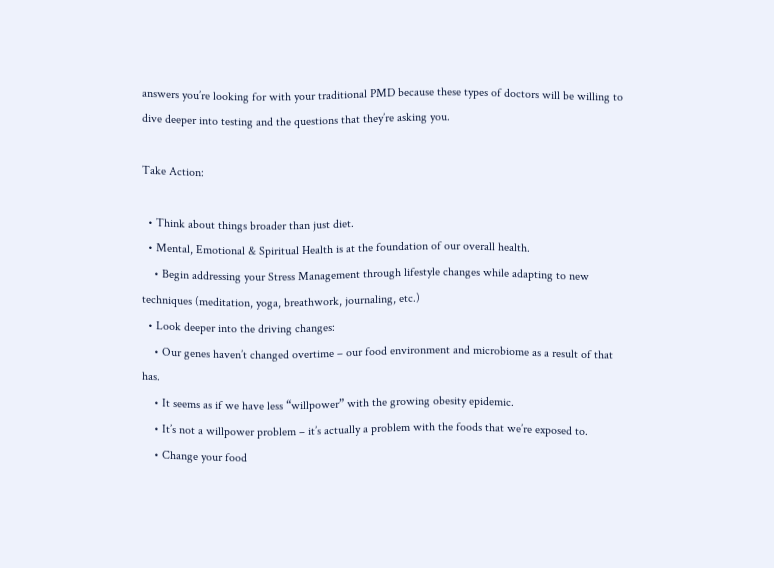answers you’re looking for with your traditional PMD because these types of doctors will be willing to dive deeper into testing and the questions that they’re asking you.

Take Action:

  • Think about things broader than just diet.
  • Mental, Emotional & Spiritual Health is at the foundation of our overall health.
    • Begin addressing your Stress Management through lifestyle changes while adapting to new techniques (meditation, yoga, breathwork, journaling, etc.)
  • Look deeper into the driving changes:
    • Our genes haven’t changed overtime – our food environment and microbiome as a result of that has.
    • It seems as if we have less “willpower” with the growing obesity epidemic.
    • It’s not a willpower problem – it’s actually a problem with the foods that we’re exposed to.
    • Change your food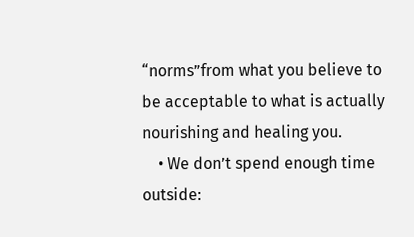“norms”from what you believe to be acceptable to what is actually nourishing and healing you.
    • We don’t spend enough time outside: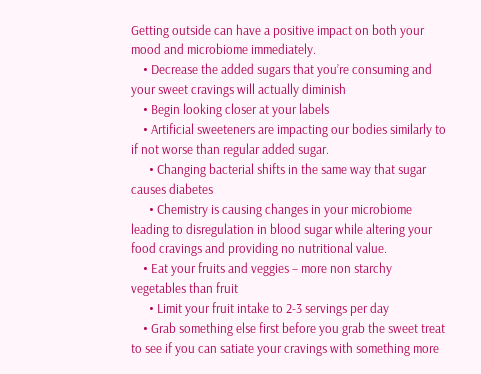Getting outside can have a positive impact on both your mood and microbiome immediately.
    • Decrease the added sugars that you’re consuming and your sweet cravings will actually diminish
    • Begin looking closer at your labels
    • Artificial sweeteners are impacting our bodies similarly to if not worse than regular added sugar.
      • Changing bacterial shifts in the same way that sugar causes diabetes
      • Chemistry is causing changes in your microbiome leading to disregulation in blood sugar while altering your food cravings and providing no nutritional value.
    • Eat your fruits and veggies – more non starchy vegetables than fruit
      • Limit your fruit intake to 2-3 servings per day
    • Grab something else first before you grab the sweet treat to see if you can satiate your cravings with something more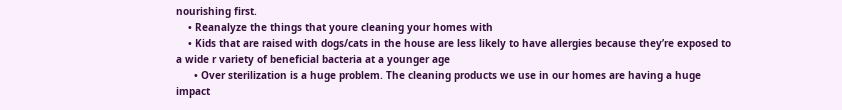nourishing first.
    • Reanalyze the things that youre cleaning your homes with
    • Kids that are raised with dogs/cats in the house are less likely to have allergies because they’re exposed to a wide r variety of beneficial bacteria at a younger age
      • Over sterilization is a huge problem. The cleaning products we use in our homes are having a huge impact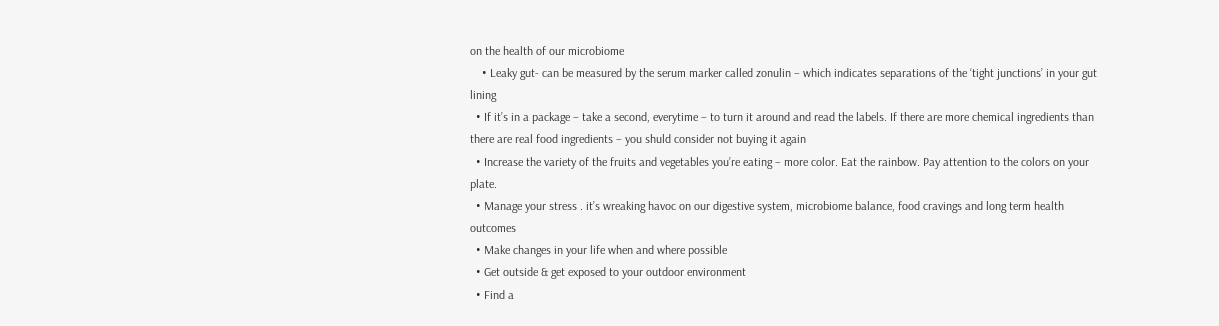on the health of our microbiome
    • Leaky gut- can be measured by the serum marker called zonulin – which indicates separations of the ‘tight junctions’ in your gut lining
  • If it’s in a package – take a second, everytime – to turn it around and read the labels. If there are more chemical ingredients than there are real food ingredients – you shuld consider not buying it again
  • Increase the variety of the fruits and vegetables you’re eating – more color. Eat the rainbow. Pay attention to the colors on your plate.
  • Manage your stress . it’s wreaking havoc on our digestive system, microbiome balance, food cravings and long term health outcomes
  • Make changes in your life when and where possible
  • Get outside & get exposed to your outdoor environment
  • Find a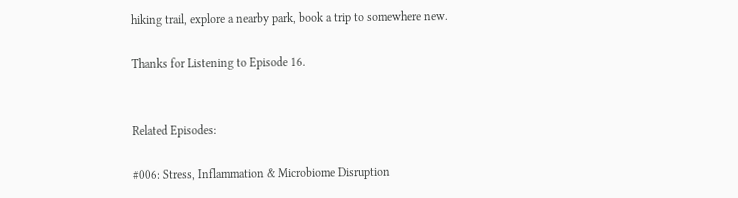hiking trail, explore a nearby park, book a trip to somewhere new.

Thanks for Listening to Episode 16.


Related Episodes:

#006: Stress, Inflammation & Microbiome Disruption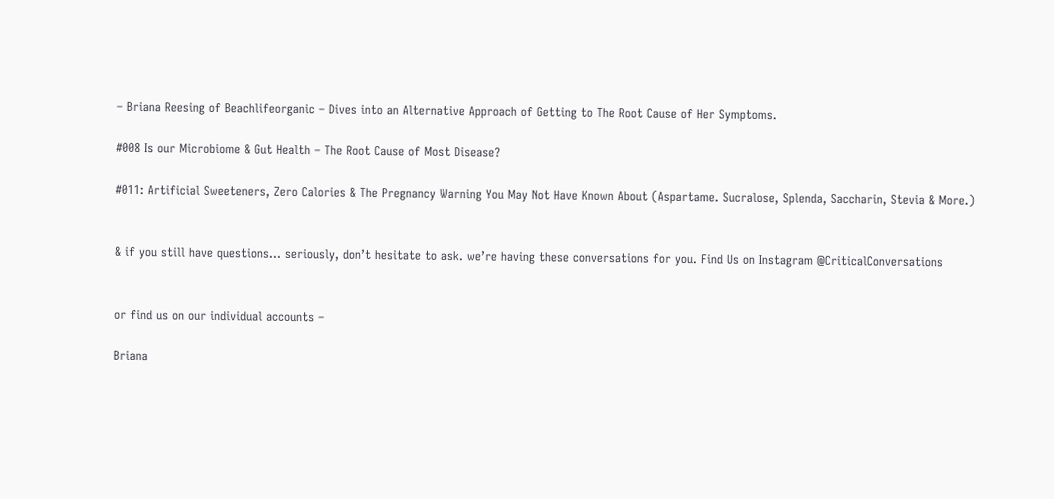– Briana Reesing of Beachlifeorganic – Dives into an Alternative Approach of Getting to The Root Cause of Her Symptoms.

#008 Is our Microbiome & Gut Health – The Root Cause of Most Disease?

#011: Artificial Sweeteners, Zero Calories & The Pregnancy Warning You May Not Have Known About (Aspartame. Sucralose, Splenda, Saccharin, Stevia & More.)


& if you still have questions… seriously, don’t hesitate to ask. we’re having these conversations for you. Find Us on Instagram @CriticalConversations


or find us on our individual accounts –

Briana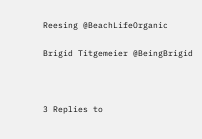Reesing @BeachLifeOrganic

Brigid Titgemeier @BeingBrigid



3 Replies to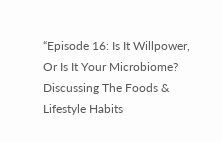“Episode 16: Is It Willpower, Or Is It Your Microbiome? Discussing The Foods & Lifestyle Habits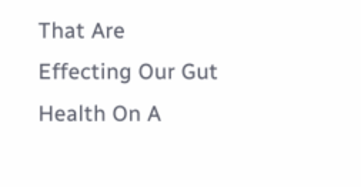That Are Effecting Our Gut Health On A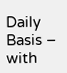Daily Basis – with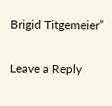Brigid Titgemeier”

Leave a Reply